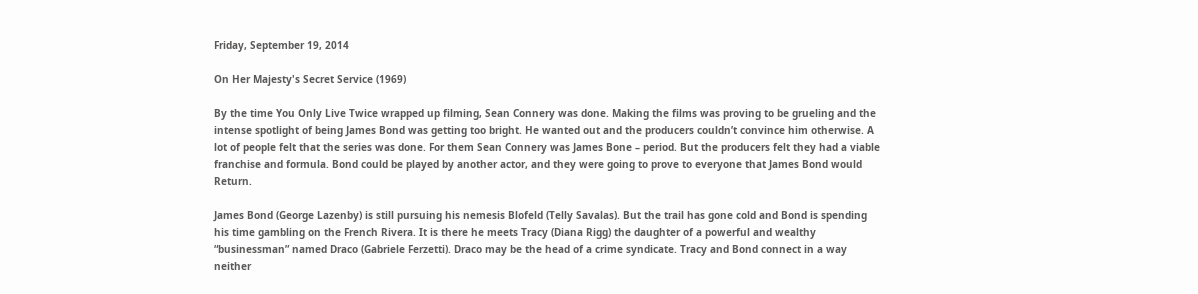Friday, September 19, 2014

On Her Majesty's Secret Service (1969)

By the time You Only Live Twice wrapped up filming, Sean Connery was done. Making the films was proving to be grueling and the intense spotlight of being James Bond was getting too bright. He wanted out and the producers couldn’t convince him otherwise. A lot of people felt that the series was done. For them Sean Connery was James Bone – period. But the producers felt they had a viable franchise and formula. Bond could be played by another actor, and they were going to prove to everyone that James Bond would Return.

James Bond (George Lazenby) is still pursuing his nemesis Blofeld (Telly Savalas). But the trail has gone cold and Bond is spending his time gambling on the French Rivera. It is there he meets Tracy (Diana Rigg) the daughter of a powerful and wealthy “businessman” named Draco (Gabriele Ferzetti). Draco may be the head of a crime syndicate. Tracy and Bond connect in a way neither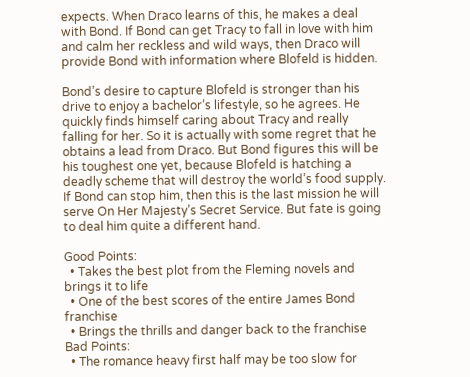expects. When Draco learns of this, he makes a deal with Bond. If Bond can get Tracy to fall in love with him and calm her reckless and wild ways, then Draco will provide Bond with information where Blofeld is hidden.

Bond’s desire to capture Blofeld is stronger than his drive to enjoy a bachelor’s lifestyle, so he agrees. He quickly finds himself caring about Tracy and really falling for her. So it is actually with some regret that he obtains a lead from Draco. But Bond figures this will be his toughest one yet, because Blofeld is hatching a deadly scheme that will destroy the world’s food supply. If Bond can stop him, then this is the last mission he will serve On Her Majesty’s Secret Service. But fate is going to deal him quite a different hand.

Good Points:
  • Takes the best plot from the Fleming novels and brings it to life
  • One of the best scores of the entire James Bond franchise
  • Brings the thrills and danger back to the franchise
Bad Points:
  • The romance heavy first half may be too slow for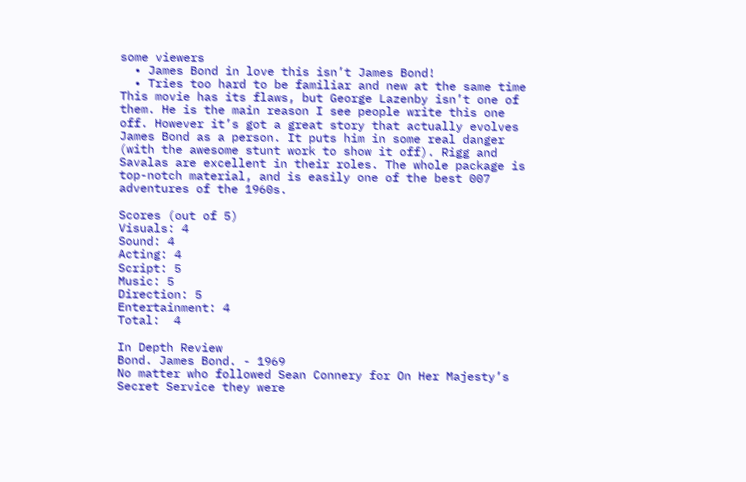some viewers
  • James Bond in love this isn’t James Bond!
  • Tries too hard to be familiar and new at the same time
This movie has its flaws, but George Lazenby isn’t one of them. He is the main reason I see people write this one off. However it’s got a great story that actually evolves James Bond as a person. It puts him in some real danger (with the awesome stunt work to show it off). Rigg and Savalas are excellent in their roles. The whole package is top-notch material, and is easily one of the best 007 adventures of the 1960s.

Scores (out of 5)
Visuals: 4
Sound: 4
Acting: 4
Script: 5
Music: 5
Direction: 5
Entertainment: 4
Total:  4

In Depth Review
Bond. James Bond. - 1969
No matter who followed Sean Connery for On Her Majesty’s Secret Service they were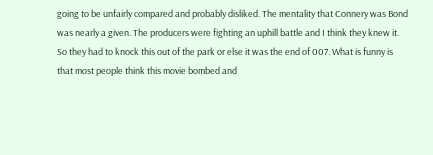going to be unfairly compared and probably disliked. The mentality that Connery was Bond was nearly a given. The producers were fighting an uphill battle and I think they knew it. So they had to knock this out of the park or else it was the end of 007. What is funny is that most people think this movie bombed and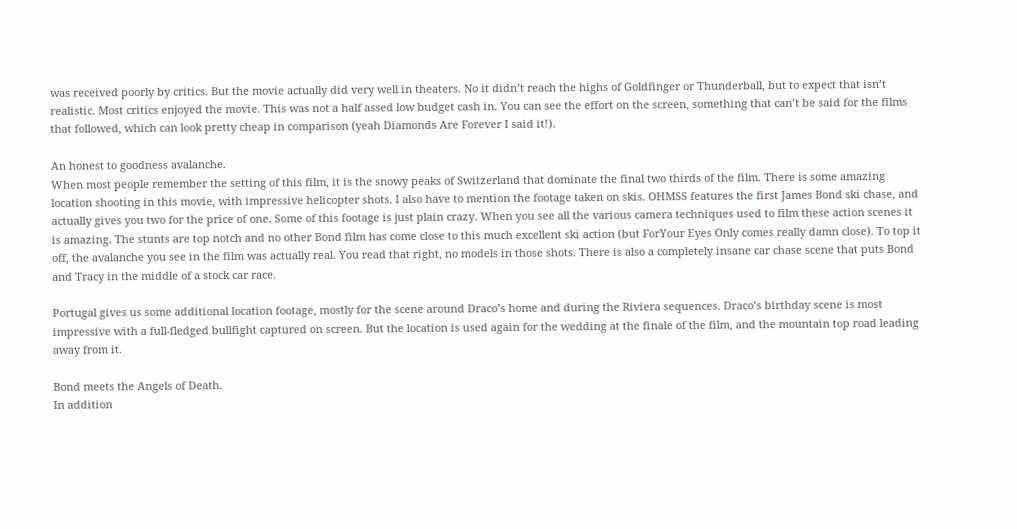was received poorly by critics. But the movie actually did very well in theaters. No it didn’t reach the highs of Goldfinger or Thunderball, but to expect that isn’t realistic. Most critics enjoyed the movie. This was not a half assed low budget cash in. You can see the effort on the screen, something that can’t be said for the films that followed, which can look pretty cheap in comparison (yeah Diamonds Are Forever I said it!).

An honest to goodness avalanche.
When most people remember the setting of this film, it is the snowy peaks of Switzerland that dominate the final two thirds of the film. There is some amazing location shooting in this movie, with impressive helicopter shots. I also have to mention the footage taken on skis. OHMSS features the first James Bond ski chase, and actually gives you two for the price of one. Some of this footage is just plain crazy. When you see all the various camera techniques used to film these action scenes it is amazing. The stunts are top notch and no other Bond film has come close to this much excellent ski action (but ForYour Eyes Only comes really damn close). To top it off, the avalanche you see in the film was actually real. You read that right, no models in those shots. There is also a completely insane car chase scene that puts Bond and Tracy in the middle of a stock car race.

Portugal gives us some additional location footage, mostly for the scene around Draco’s home and during the Riviera sequences. Draco’s birthday scene is most impressive with a full-fledged bullfight captured on screen. But the location is used again for the wedding at the finale of the film, and the mountain top road leading away from it.

Bond meets the Angels of Death.
In addition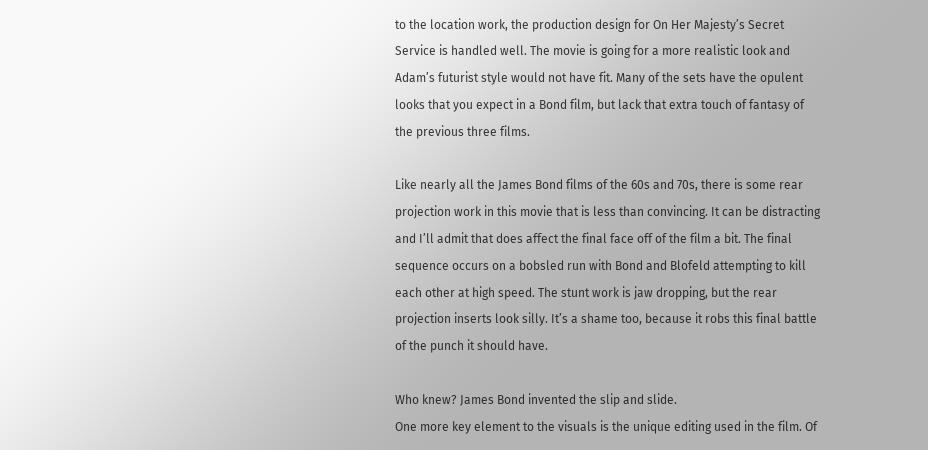to the location work, the production design for On Her Majesty’s Secret Service is handled well. The movie is going for a more realistic look and Adam’s futurist style would not have fit. Many of the sets have the opulent looks that you expect in a Bond film, but lack that extra touch of fantasy of the previous three films.

Like nearly all the James Bond films of the 60s and 70s, there is some rear projection work in this movie that is less than convincing. It can be distracting and I’ll admit that does affect the final face off of the film a bit. The final sequence occurs on a bobsled run with Bond and Blofeld attempting to kill each other at high speed. The stunt work is jaw dropping, but the rear projection inserts look silly. It’s a shame too, because it robs this final battle of the punch it should have.

Who knew? James Bond invented the slip and slide.
One more key element to the visuals is the unique editing used in the film. Of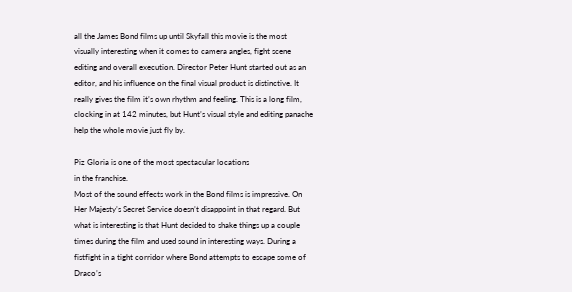all the James Bond films up until Skyfall this movie is the most visually interesting when it comes to camera angles, fight scene editing and overall execution. Director Peter Hunt started out as an editor, and his influence on the final visual product is distinctive. It really gives the film it’s own rhythm and feeling. This is a long film, clocking in at 142 minutes, but Hunt’s visual style and editing panache help the whole movie just fly by.

Piz Gloria is one of the most spectacular locations
in the franchise.
Most of the sound effects work in the Bond films is impressive. On Her Majesty’s Secret Service doesn’t disappoint in that regard. But what is interesting is that Hunt decided to shake things up a couple times during the film and used sound in interesting ways. During a fistfight in a tight corridor where Bond attempts to escape some of Draco’s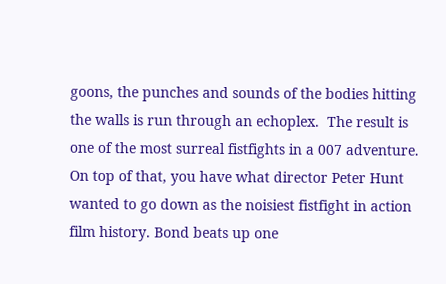goons, the punches and sounds of the bodies hitting the walls is run through an echoplex.  The result is one of the most surreal fistfights in a 007 adventure. On top of that, you have what director Peter Hunt wanted to go down as the noisiest fistfight in action film history. Bond beats up one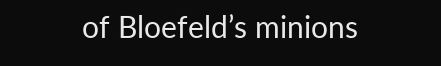of Bloefeld’s minions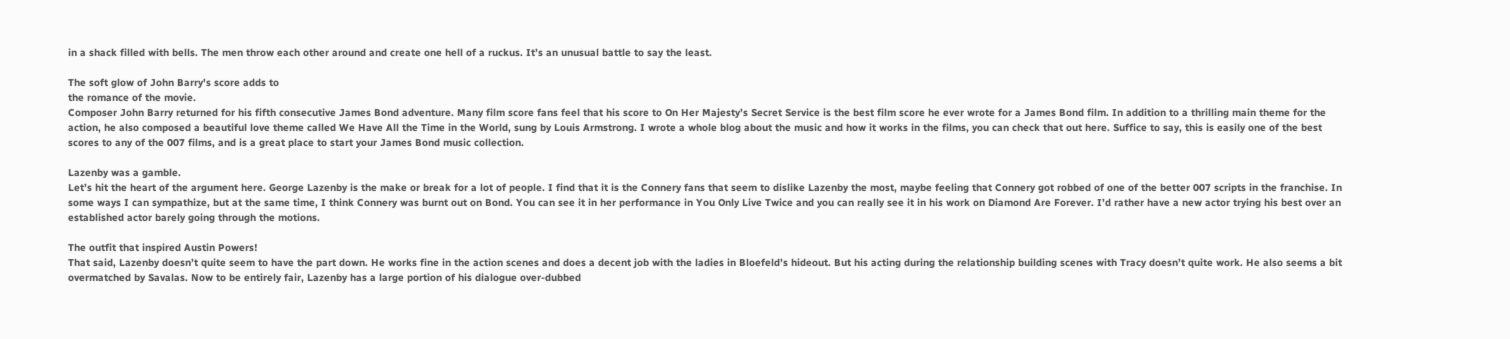in a shack filled with bells. The men throw each other around and create one hell of a ruckus. It’s an unusual battle to say the least.

The soft glow of John Barry's score adds to
the romance of the movie.
Composer John Barry returned for his fifth consecutive James Bond adventure. Many film score fans feel that his score to On Her Majesty’s Secret Service is the best film score he ever wrote for a James Bond film. In addition to a thrilling main theme for the action, he also composed a beautiful love theme called We Have All the Time in the World, sung by Louis Armstrong. I wrote a whole blog about the music and how it works in the films, you can check that out here. Suffice to say, this is easily one of the best scores to any of the 007 films, and is a great place to start your James Bond music collection.

Lazenby was a gamble.
Let’s hit the heart of the argument here. George Lazenby is the make or break for a lot of people. I find that it is the Connery fans that seem to dislike Lazenby the most, maybe feeling that Connery got robbed of one of the better 007 scripts in the franchise. In some ways I can sympathize, but at the same time, I think Connery was burnt out on Bond. You can see it in her performance in You Only Live Twice and you can really see it in his work on Diamond Are Forever. I’d rather have a new actor trying his best over an established actor barely going through the motions.

The outfit that inspired Austin Powers!
That said, Lazenby doesn’t quite seem to have the part down. He works fine in the action scenes and does a decent job with the ladies in Bloefeld’s hideout. But his acting during the relationship building scenes with Tracy doesn’t quite work. He also seems a bit overmatched by Savalas. Now to be entirely fair, Lazenby has a large portion of his dialogue over-dubbed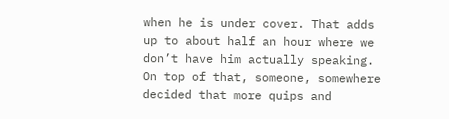when he is under cover. That adds up to about half an hour where we don’t have him actually speaking. On top of that, someone, somewhere decided that more quips and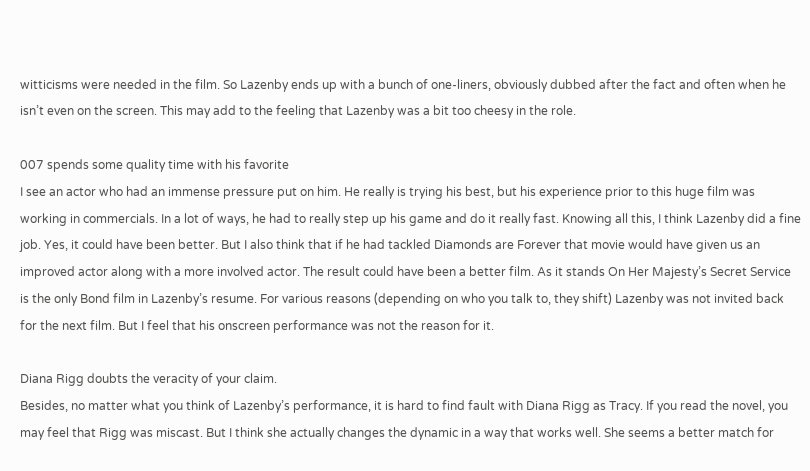witticisms were needed in the film. So Lazenby ends up with a bunch of one-liners, obviously dubbed after the fact and often when he isn’t even on the screen. This may add to the feeling that Lazenby was a bit too cheesy in the role.

007 spends some quality time with his favorite
I see an actor who had an immense pressure put on him. He really is trying his best, but his experience prior to this huge film was working in commercials. In a lot of ways, he had to really step up his game and do it really fast. Knowing all this, I think Lazenby did a fine job. Yes, it could have been better. But I also think that if he had tackled Diamonds are Forever that movie would have given us an improved actor along with a more involved actor. The result could have been a better film. As it stands On Her Majesty’s Secret Service is the only Bond film in Lazenby’s resume. For various reasons (depending on who you talk to, they shift) Lazenby was not invited back for the next film. But I feel that his onscreen performance was not the reason for it.

Diana Rigg doubts the veracity of your claim.
Besides, no matter what you think of Lazenby’s performance, it is hard to find fault with Diana Rigg as Tracy. If you read the novel, you may feel that Rigg was miscast. But I think she actually changes the dynamic in a way that works well. She seems a better match for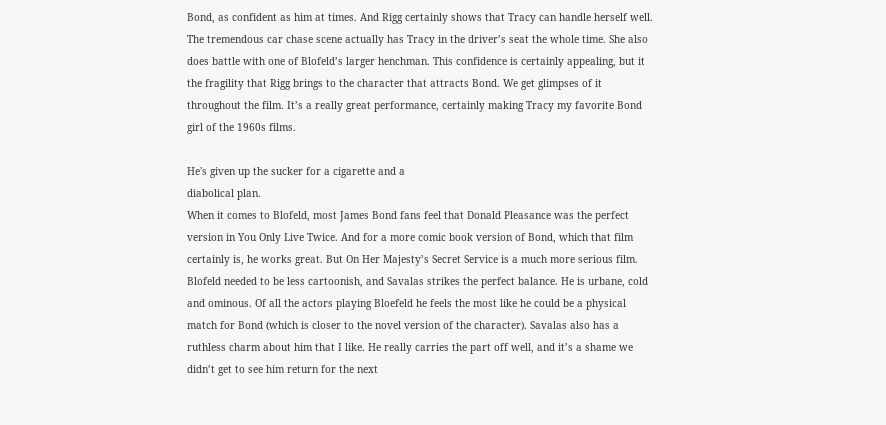Bond, as confident as him at times. And Rigg certainly shows that Tracy can handle herself well. The tremendous car chase scene actually has Tracy in the driver’s seat the whole time. She also does battle with one of Blofeld’s larger henchman. This confidence is certainly appealing, but it the fragility that Rigg brings to the character that attracts Bond. We get glimpses of it throughout the film. It’s a really great performance, certainly making Tracy my favorite Bond girl of the 1960s films.

He's given up the sucker for a cigarette and a
diabolical plan.
When it comes to Blofeld, most James Bond fans feel that Donald Pleasance was the perfect version in You Only Live Twice. And for a more comic book version of Bond, which that film certainly is, he works great. But On Her Majesty’s Secret Service is a much more serious film. Blofeld needed to be less cartoonish, and Savalas strikes the perfect balance. He is urbane, cold and ominous. Of all the actors playing Bloefeld he feels the most like he could be a physical match for Bond (which is closer to the novel version of the character). Savalas also has a ruthless charm about him that I like. He really carries the part off well, and it’s a shame we didn’t get to see him return for the next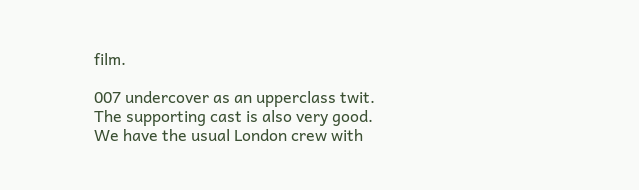film.

007 undercover as an upperclass twit.
The supporting cast is also very good. We have the usual London crew with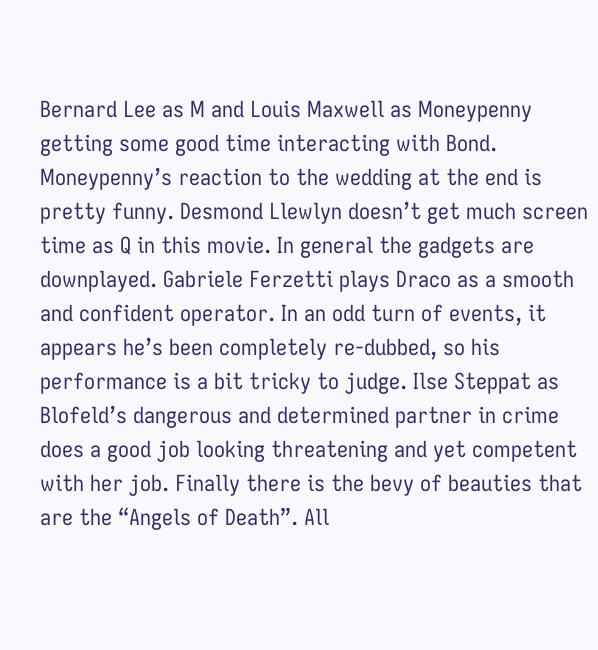Bernard Lee as M and Louis Maxwell as Moneypenny getting some good time interacting with Bond. Moneypenny’s reaction to the wedding at the end is pretty funny. Desmond Llewlyn doesn’t get much screen time as Q in this movie. In general the gadgets are downplayed. Gabriele Ferzetti plays Draco as a smooth and confident operator. In an odd turn of events, it appears he’s been completely re-dubbed, so his performance is a bit tricky to judge. Ilse Steppat as Blofeld’s dangerous and determined partner in crime does a good job looking threatening and yet competent with her job. Finally there is the bevy of beauties that are the “Angels of Death”. All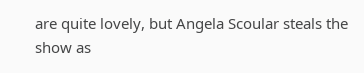are quite lovely, but Angela Scoular steals the show as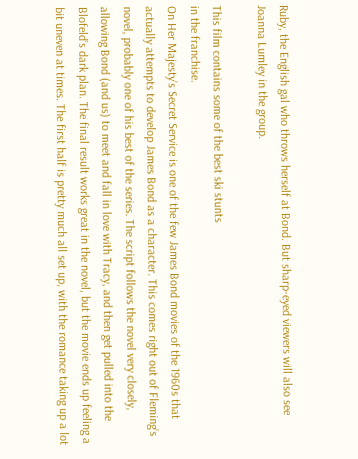Ruby, the English gal who throws herself at Bond. But sharp-eyed viewers will also see Joanna Lumley in the group.

This film contains some of the best ski stunts
in the franchise.
On Her Majesty’s Secret Service is one of the few James Bond movies of the 1960s that actually attempts to develop James Bond as a character. This comes right out of Fleming’s novel, probably one of his best of the series. The script follows the novel very closely, allowing Bond (and us) to meet and fall in love with Tracy, and then get pulled into the Blofeld’s dark plan. The final result works great in the novel, but the movie ends up feeling a bit uneven at times. The first half is pretty much all set up, with the romance taking up a lot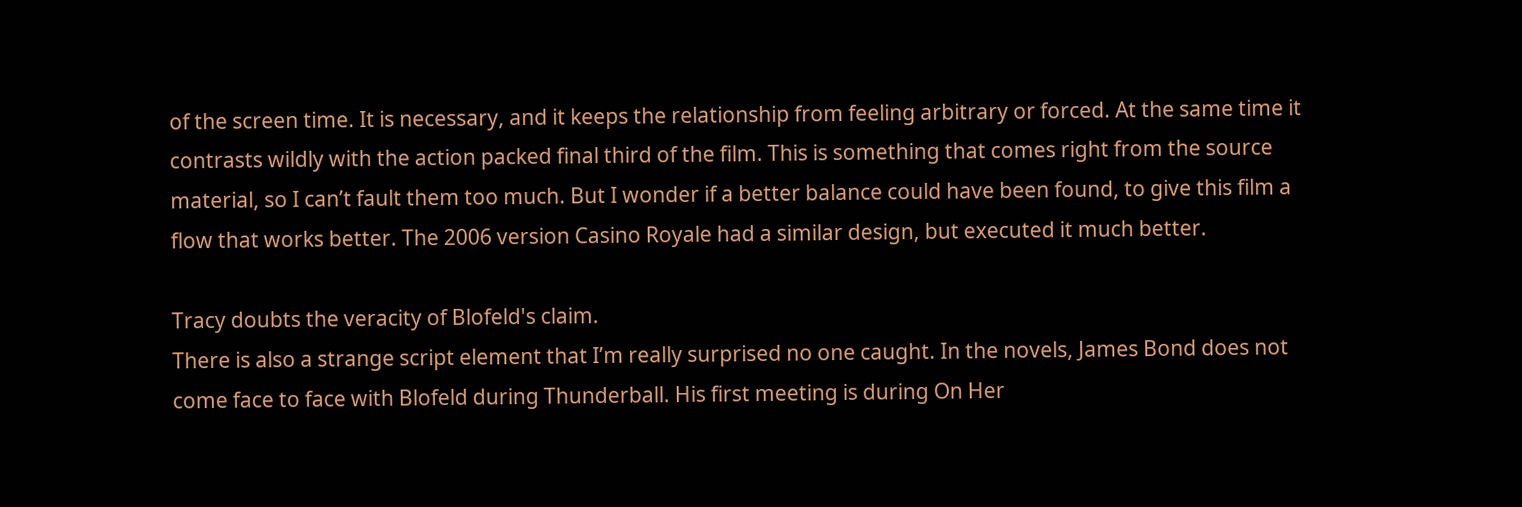of the screen time. It is necessary, and it keeps the relationship from feeling arbitrary or forced. At the same time it contrasts wildly with the action packed final third of the film. This is something that comes right from the source material, so I can’t fault them too much. But I wonder if a better balance could have been found, to give this film a flow that works better. The 2006 version Casino Royale had a similar design, but executed it much better.

Tracy doubts the veracity of Blofeld's claim.
There is also a strange script element that I’m really surprised no one caught. In the novels, James Bond does not come face to face with Blofeld during Thunderball. His first meeting is during On Her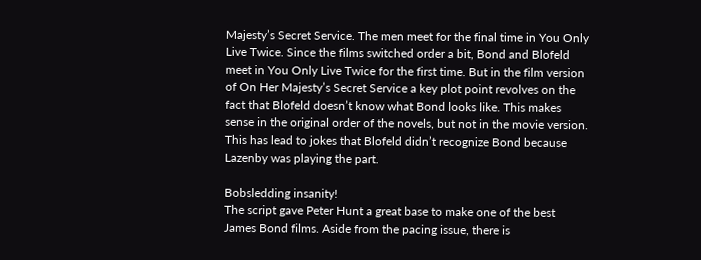Majesty’s Secret Service. The men meet for the final time in You Only Live Twice. Since the films switched order a bit, Bond and Blofeld meet in You Only Live Twice for the first time. But in the film version of On Her Majesty’s Secret Service a key plot point revolves on the fact that Blofeld doesn’t know what Bond looks like. This makes sense in the original order of the novels, but not in the movie version. This has lead to jokes that Blofeld didn’t recognize Bond because Lazenby was playing the part.

Bobsledding insanity!
The script gave Peter Hunt a great base to make one of the best James Bond films. Aside from the pacing issue, there is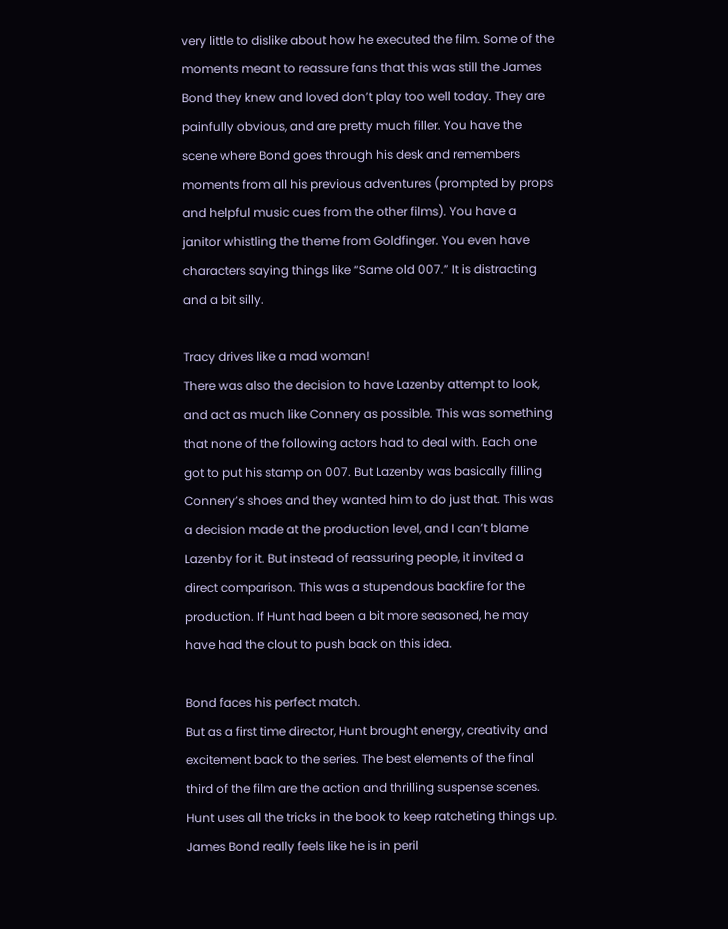very little to dislike about how he executed the film. Some of the moments meant to reassure fans that this was still the James Bond they knew and loved don’t play too well today. They are painfully obvious, and are pretty much filler. You have the scene where Bond goes through his desk and remembers moments from all his previous adventures (prompted by props and helpful music cues from the other films). You have a janitor whistling the theme from Goldfinger. You even have characters saying things like “Same old 007.” It is distracting and a bit silly.

Tracy drives like a mad woman!
There was also the decision to have Lazenby attempt to look, and act as much like Connery as possible. This was something that none of the following actors had to deal with. Each one got to put his stamp on 007. But Lazenby was basically filling Connery’s shoes and they wanted him to do just that. This was a decision made at the production level, and I can’t blame Lazenby for it. But instead of reassuring people, it invited a direct comparison. This was a stupendous backfire for the production. If Hunt had been a bit more seasoned, he may have had the clout to push back on this idea.

Bond faces his perfect match.
But as a first time director, Hunt brought energy, creativity and excitement back to the series. The best elements of the final third of the film are the action and thrilling suspense scenes. Hunt uses all the tricks in the book to keep ratcheting things up. James Bond really feels like he is in peril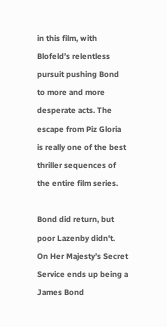in this film, with Blofeld’s relentless pursuit pushing Bond to more and more desperate acts. The escape from Piz Gloria is really one of the best thriller sequences of the entire film series.

Bond did return, but poor Lazenby didn't.
On Her Majesty’s Secret Service ends up being a James Bond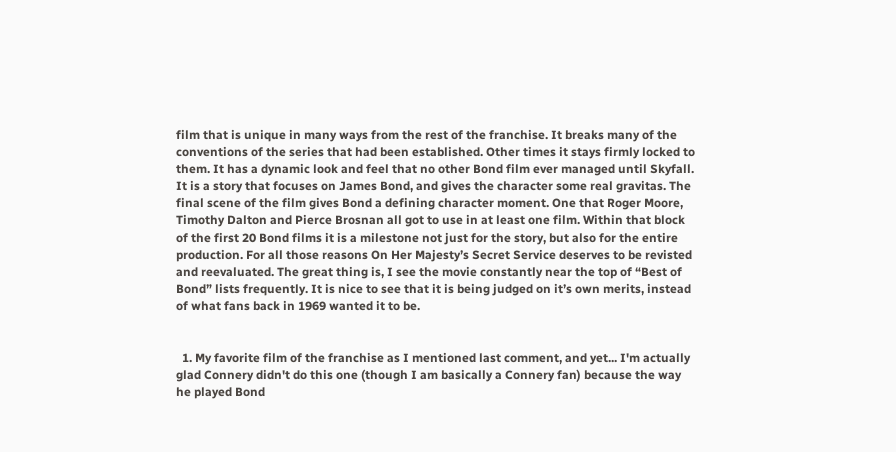film that is unique in many ways from the rest of the franchise. It breaks many of the conventions of the series that had been established. Other times it stays firmly locked to them. It has a dynamic look and feel that no other Bond film ever managed until Skyfall. It is a story that focuses on James Bond, and gives the character some real gravitas. The final scene of the film gives Bond a defining character moment. One that Roger Moore, Timothy Dalton and Pierce Brosnan all got to use in at least one film. Within that block of the first 20 Bond films it is a milestone not just for the story, but also for the entire production. For all those reasons On Her Majesty’s Secret Service deserves to be revisted and reevaluated. The great thing is, I see the movie constantly near the top of “Best of Bond” lists frequently. It is nice to see that it is being judged on it’s own merits, instead of what fans back in 1969 wanted it to be.


  1. My favorite film of the franchise as I mentioned last comment, and yet... I'm actually glad Connery didn't do this one (though I am basically a Connery fan) because the way he played Bond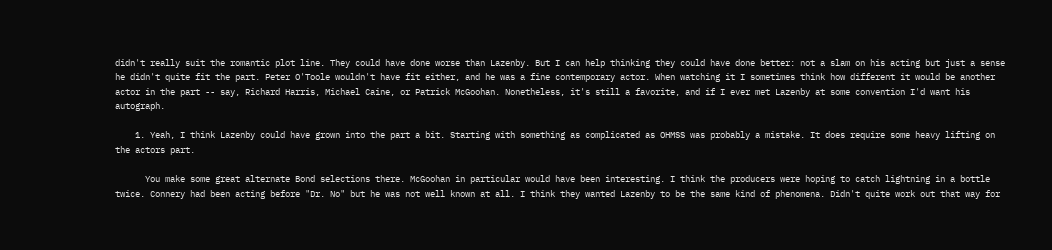didn't really suit the romantic plot line. They could have done worse than Lazenby. But I can help thinking they could have done better: not a slam on his acting but just a sense he didn't quite fit the part. Peter O'Toole wouldn't have fit either, and he was a fine contemporary actor. When watching it I sometimes think how different it would be another actor in the part -- say, Richard Harris, Michael Caine, or Patrick McGoohan. Nonetheless, it's still a favorite, and if I ever met Lazenby at some convention I'd want his autograph.

    1. Yeah, I think Lazenby could have grown into the part a bit. Starting with something as complicated as OHMSS was probably a mistake. It does require some heavy lifting on the actors part.

      You make some great alternate Bond selections there. McGoohan in particular would have been interesting. I think the producers were hoping to catch lightning in a bottle twice. Connery had been acting before "Dr. No" but he was not well known at all. I think they wanted Lazenby to be the same kind of phenomena. Didn't quite work out that way for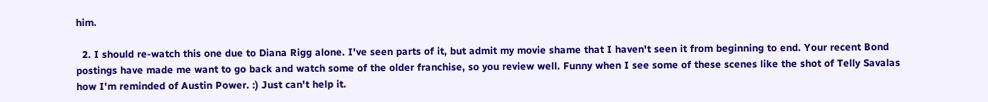him.

  2. I should re-watch this one due to Diana Rigg alone. I've seen parts of it, but admit my movie shame that I haven't seen it from beginning to end. Your recent Bond postings have made me want to go back and watch some of the older franchise, so you review well. Funny when I see some of these scenes like the shot of Telly Savalas how I'm reminded of Austin Power. :) Just can't help it.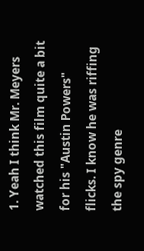1. Yeah I think Mr. Meyers watched this film quite a bit for his "Austin Powers" flicks. I know he was riffing the spy genre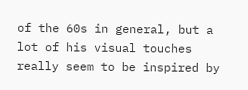of the 60s in general, but a lot of his visual touches really seem to be inspired by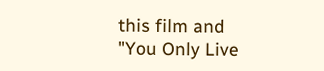this film and "You Only Live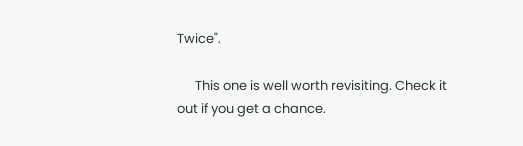Twice".

      This one is well worth revisiting. Check it out if you get a chance.